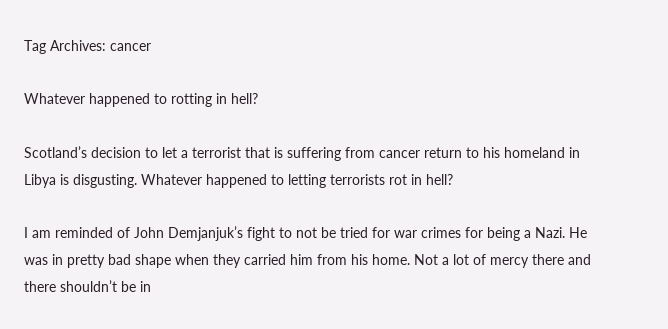Tag Archives: cancer

Whatever happened to rotting in hell?

Scotland’s decision to let a terrorist that is suffering from cancer return to his homeland in Libya is disgusting. Whatever happened to letting terrorists rot in hell?

I am reminded of John Demjanjuk’s fight to not be tried for war crimes for being a Nazi. He was in pretty bad shape when they carried him from his home. Not a lot of mercy there and there shouldn’t be in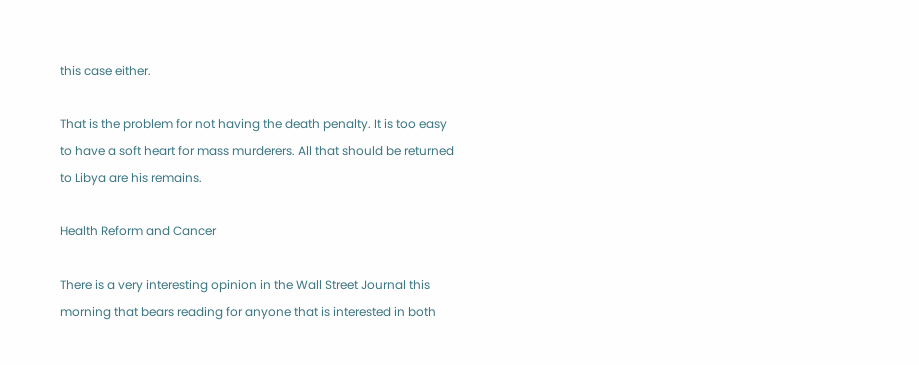this case either.

That is the problem for not having the death penalty. It is too easy to have a soft heart for mass murderers. All that should be returned to Libya are his remains.

Health Reform and Cancer

There is a very interesting opinion in the Wall Street Journal this morning that bears reading for anyone that is interested in both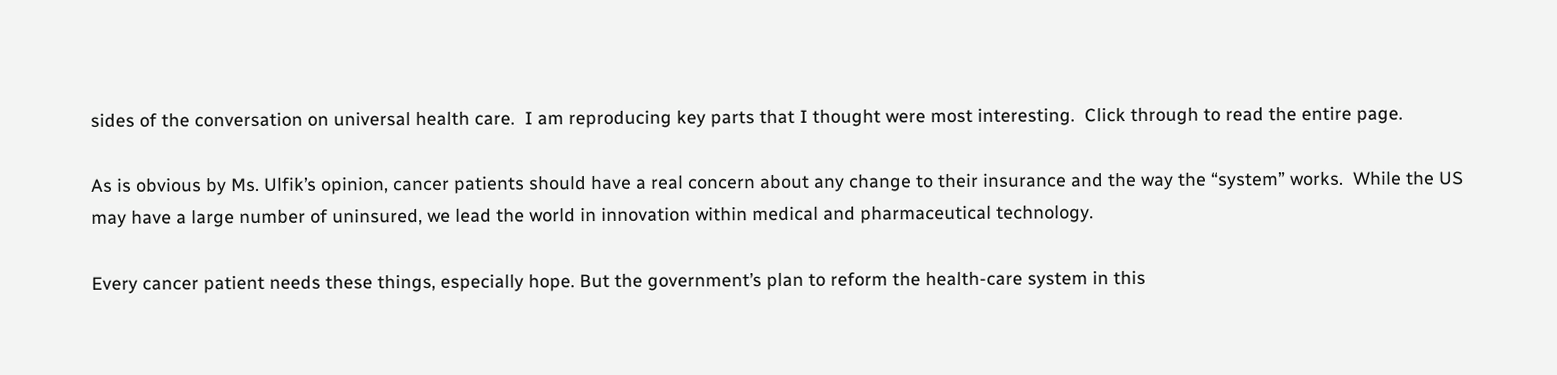sides of the conversation on universal health care.  I am reproducing key parts that I thought were most interesting.  Click through to read the entire page.

As is obvious by Ms. Ulfik’s opinion, cancer patients should have a real concern about any change to their insurance and the way the “system” works.  While the US may have a large number of uninsured, we lead the world in innovation within medical and pharmaceutical technology.

Every cancer patient needs these things, especially hope. But the government’s plan to reform the health-care system in this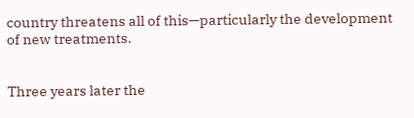country threatens all of this—particularly the development of new treatments.


Three years later the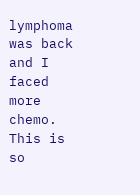lymphoma was back and I faced more chemo. This is so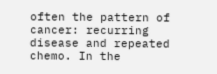often the pattern of cancer: recurring disease and repeated chemo. In the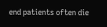end patients often die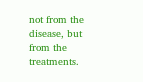not from the disease, but from the treatments.